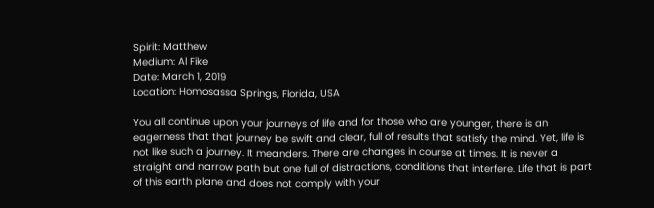Spirit: Matthew
Medium: Al Fike
Date: March 1, 2019
Location: Homosassa Springs, Florida, USA

You all continue upon your journeys of life and for those who are younger, there is an eagerness that that journey be swift and clear, full of results that satisfy the mind. Yet, life is not like such a journey. It meanders. There are changes in course at times. It is never a straight and narrow path but one full of distractions, conditions that interfere. Life that is part of this earth plane and does not comply with your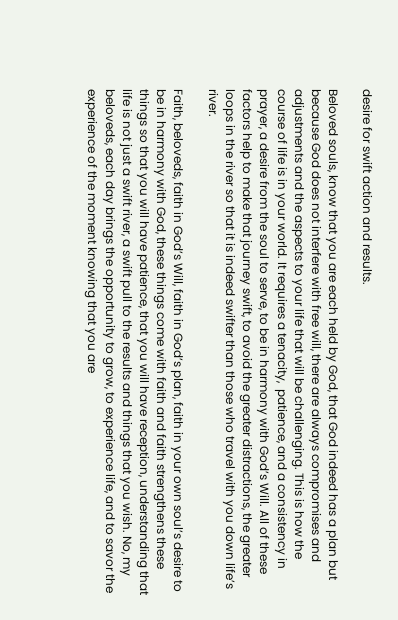desire for swift action and results.

Beloved souls, know that you are each held by God, that God indeed has a plan but because God does not interfere with free will, there are always compromises and adjustments and the aspects to your life that will be challenging. This is how the course of life is in your world. It requires a tenacity,  patience, and a consistency in prayer, a desire from the soul to serve, to be in harmony with God’s Will. All of these factors help to make that journey swift, to avoid the greater distractions, the greater loops in the river so that it is indeed swifter than those who travel with you down life’s river.

Faith, beloveds, faith in God’s Will, faith in God’s plan, faith in your own soul’s desire to be in harmony with God, these things come with faith and faith strengthens these things so that you will have patience, that you will have reception, understanding that life is not just a swift river, a swift pull to the results and things that you wish. No, my beloveds, each day brings the opportunity to grow, to experience life, and to savor the experience of the moment knowing that you are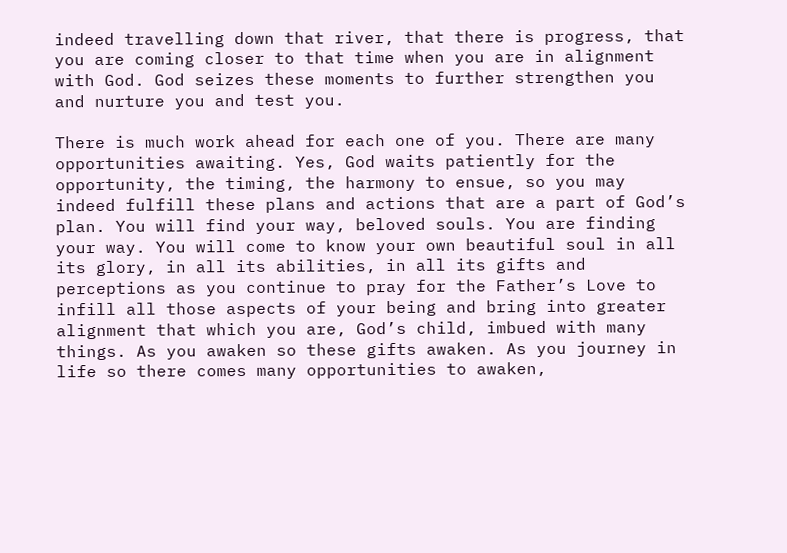indeed travelling down that river, that there is progress, that you are coming closer to that time when you are in alignment with God. God seizes these moments to further strengthen you and nurture you and test you.

There is much work ahead for each one of you. There are many opportunities awaiting. Yes, God waits patiently for the opportunity, the timing, the harmony to ensue, so you may indeed fulfill these plans and actions that are a part of God’s plan. You will find your way, beloved souls. You are finding your way. You will come to know your own beautiful soul in all its glory, in all its abilities, in all its gifts and perceptions as you continue to pray for the Father’s Love to infill all those aspects of your being and bring into greater alignment that which you are, God’s child, imbued with many things. As you awaken so these gifts awaken. As you journey in life so there comes many opportunities to awaken,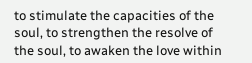to stimulate the capacities of the soul, to strengthen the resolve of the soul, to awaken the love within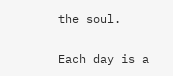the soul.

Each day is a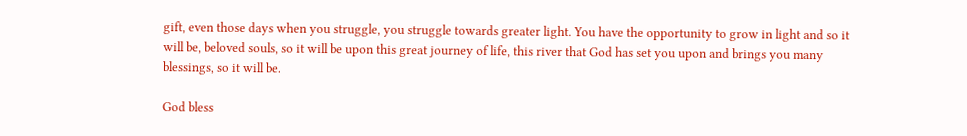gift, even those days when you struggle, you struggle towards greater light. You have the opportunity to grow in light and so it will be, beloved souls, so it will be upon this great journey of life, this river that God has set you upon and brings you many blessings, so it will be.

God bless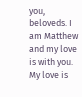you, beloveds. I am Matthew and my love is with you. My love is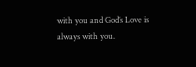with you and God’s Love is always with you.